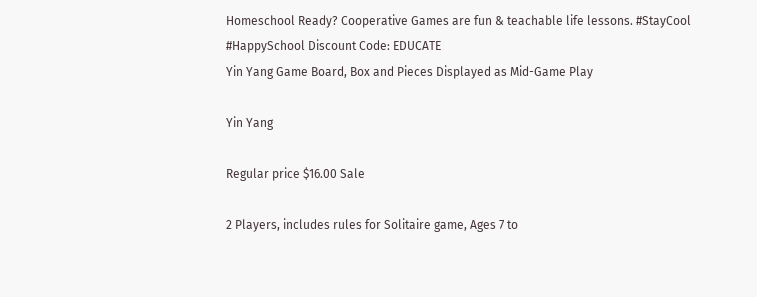Homeschool Ready? Cooperative Games are fun & teachable life lessons. #StayCool #HappySchool Discount Code: EDUCATE
Yin Yang Game Board, Box and Pieces Displayed as Mid-Game Play

Yin Yang

Regular price $16.00 Sale

2 Players, includes rules for Solitaire game, Ages 7 to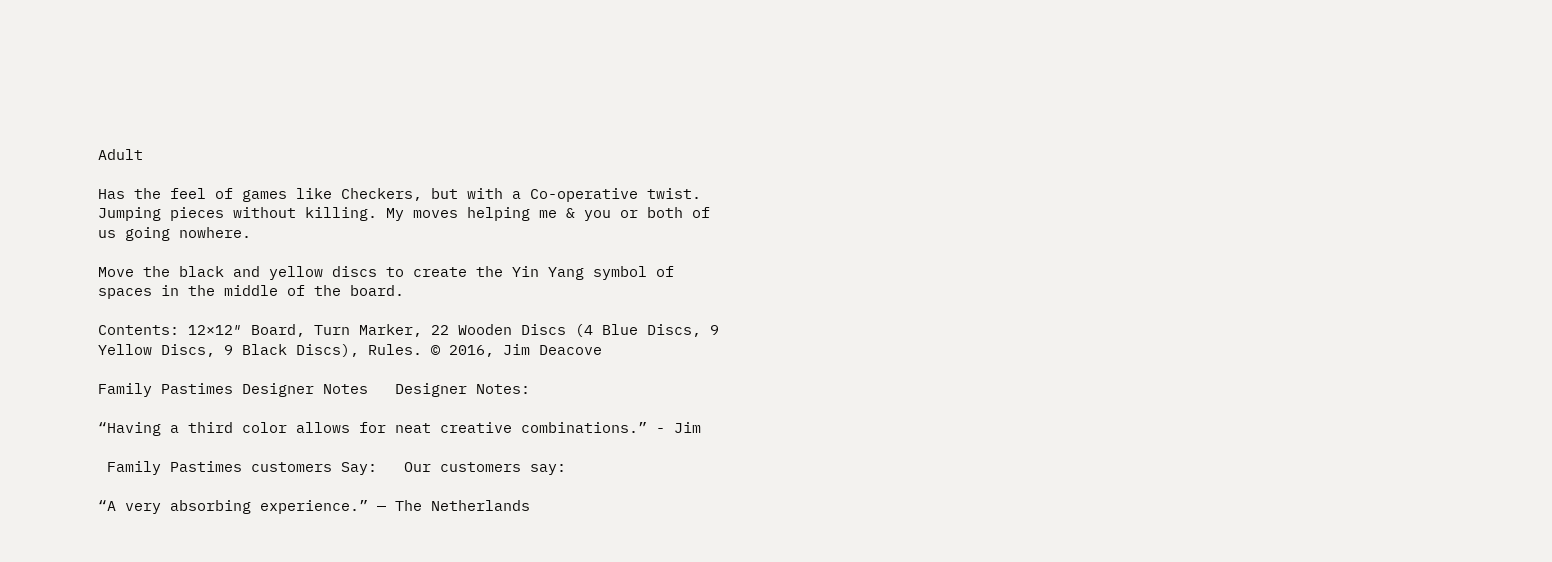Adult

Has the feel of games like Checkers, but with a Co-operative twist. Jumping pieces without killing. My moves helping me & you or both of us going nowhere.

Move the black and yellow discs to create the Yin Yang symbol of spaces in the middle of the board.

Contents: 12×12″ Board, Turn Marker, 22 Wooden Discs (4 Blue Discs, 9 Yellow Discs, 9 Black Discs), Rules. © 2016, Jim Deacove

Family Pastimes Designer Notes   Designer Notes:

“Having a third color allows for neat creative combinations.” - Jim

 Family Pastimes customers Say:   Our customers say:

“A very absorbing experience.” — The Netherlands